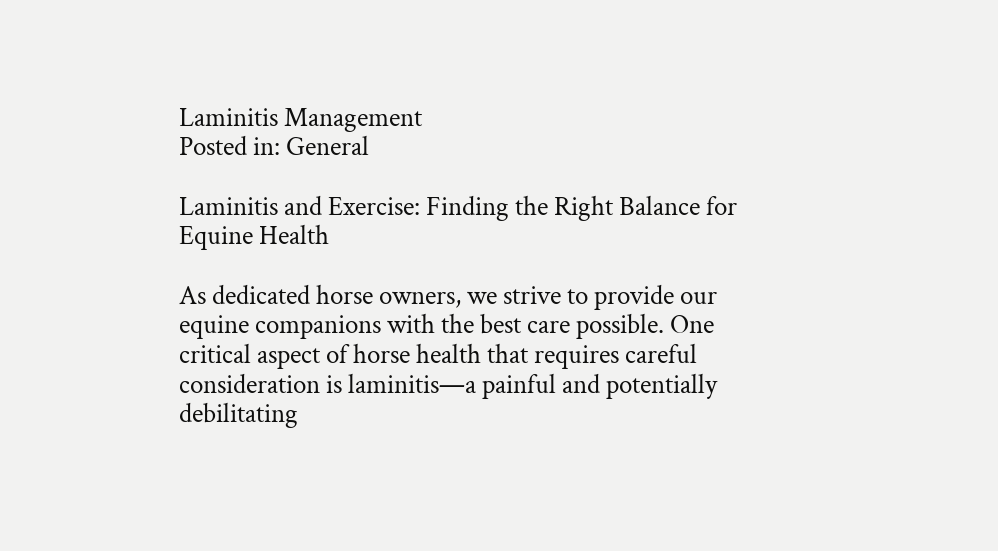Laminitis Management
Posted in: General

Laminitis and Exercise: Finding the Right Balance for Equine Health

As dedicated horse owners, we strive to provide our equine companions with the best care possible. One critical aspect of horse health that requires careful consideration is laminitis—a painful and potentially debilitating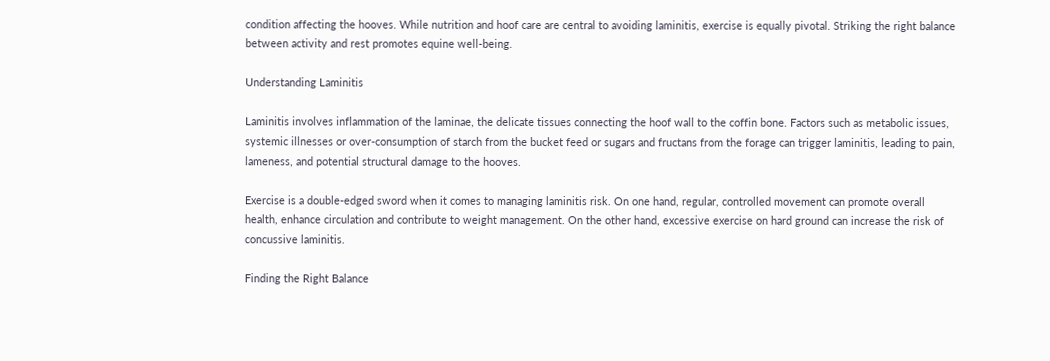condition affecting the hooves. While nutrition and hoof care are central to avoiding laminitis, exercise is equally pivotal. Striking the right balance between activity and rest promotes equine well-being.

Understanding Laminitis

Laminitis involves inflammation of the laminae, the delicate tissues connecting the hoof wall to the coffin bone. Factors such as metabolic issues, systemic illnesses or over-consumption of starch from the bucket feed or sugars and fructans from the forage can trigger laminitis, leading to pain, lameness, and potential structural damage to the hooves.

Exercise is a double-edged sword when it comes to managing laminitis risk. On one hand, regular, controlled movement can promote overall health, enhance circulation and contribute to weight management. On the other hand, excessive exercise on hard ground can increase the risk of concussive laminitis.

Finding the Right Balance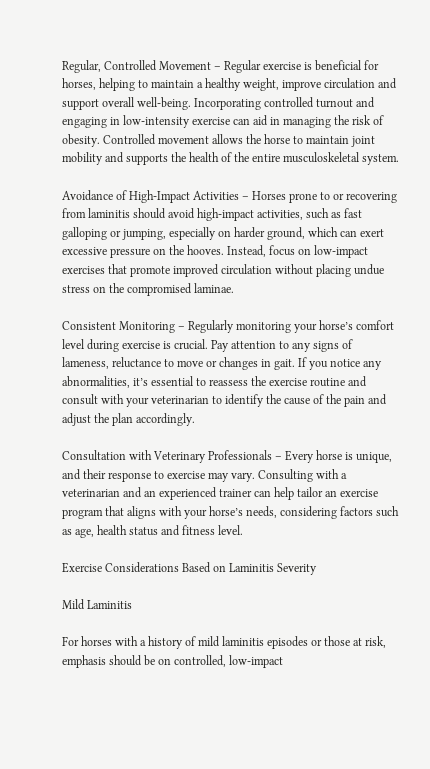Regular, Controlled Movement – Regular exercise is beneficial for horses, helping to maintain a healthy weight, improve circulation and support overall well-being. Incorporating controlled turnout and engaging in low-intensity exercise can aid in managing the risk of obesity. Controlled movement allows the horse to maintain joint mobility and supports the health of the entire musculoskeletal system.

Avoidance of High-Impact Activities – Horses prone to or recovering from laminitis should avoid high-impact activities, such as fast galloping or jumping, especially on harder ground, which can exert excessive pressure on the hooves. Instead, focus on low-impact exercises that promote improved circulation without placing undue stress on the compromised laminae.

Consistent Monitoring – Regularly monitoring your horse’s comfort level during exercise is crucial. Pay attention to any signs of lameness, reluctance to move or changes in gait. If you notice any abnormalities, it’s essential to reassess the exercise routine and consult with your veterinarian to identify the cause of the pain and adjust the plan accordingly.

Consultation with Veterinary Professionals – Every horse is unique, and their response to exercise may vary. Consulting with a veterinarian and an experienced trainer can help tailor an exercise program that aligns with your horse’s needs, considering factors such as age, health status and fitness level.

Exercise Considerations Based on Laminitis Severity

Mild Laminitis

For horses with a history of mild laminitis episodes or those at risk, emphasis should be on controlled, low-impact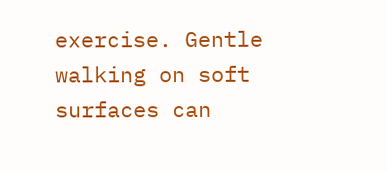exercise. Gentle walking on soft surfaces can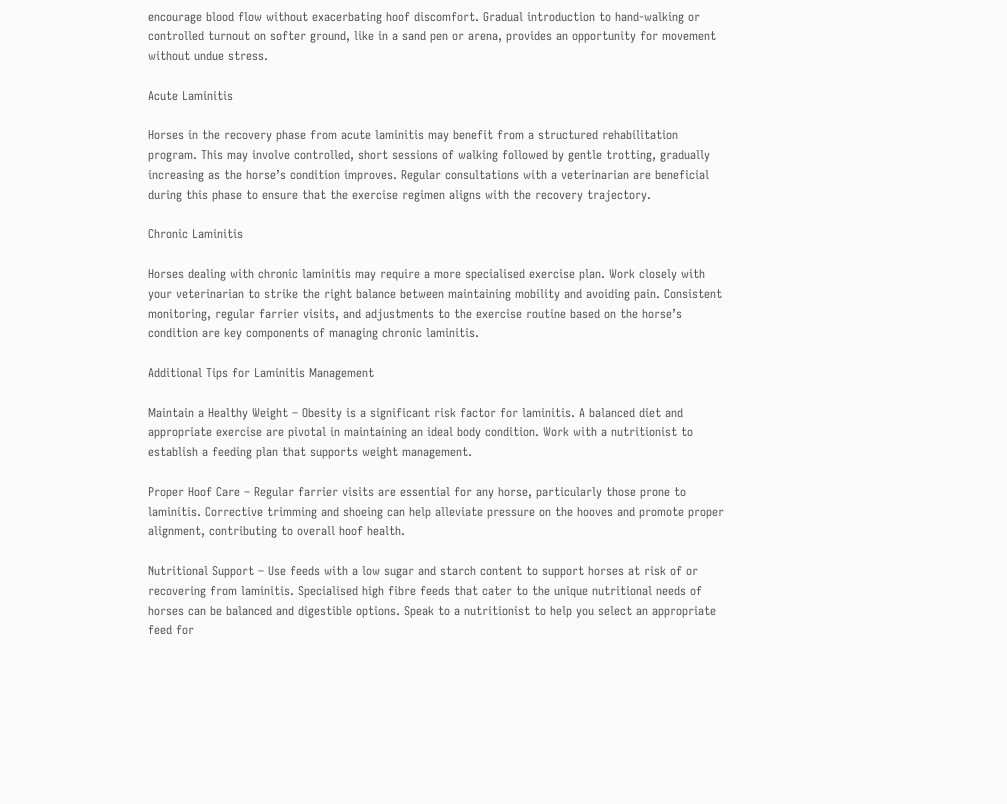encourage blood flow without exacerbating hoof discomfort. Gradual introduction to hand-walking or controlled turnout on softer ground, like in a sand pen or arena, provides an opportunity for movement without undue stress.

Acute Laminitis

Horses in the recovery phase from acute laminitis may benefit from a structured rehabilitation program. This may involve controlled, short sessions of walking followed by gentle trotting, gradually increasing as the horse’s condition improves. Regular consultations with a veterinarian are beneficial during this phase to ensure that the exercise regimen aligns with the recovery trajectory.

Chronic Laminitis

Horses dealing with chronic laminitis may require a more specialised exercise plan. Work closely with your veterinarian to strike the right balance between maintaining mobility and avoiding pain. Consistent monitoring, regular farrier visits, and adjustments to the exercise routine based on the horse’s condition are key components of managing chronic laminitis.

Additional Tips for Laminitis Management

Maintain a Healthy Weight – Obesity is a significant risk factor for laminitis. A balanced diet and appropriate exercise are pivotal in maintaining an ideal body condition. Work with a nutritionist to establish a feeding plan that supports weight management.

Proper Hoof Care – Regular farrier visits are essential for any horse, particularly those prone to laminitis. Corrective trimming and shoeing can help alleviate pressure on the hooves and promote proper alignment, contributing to overall hoof health.

Nutritional Support – Use feeds with a low sugar and starch content to support horses at risk of or recovering from laminitis. Specialised high fibre feeds that cater to the unique nutritional needs of horses can be balanced and digestible options. Speak to a nutritionist to help you select an appropriate feed for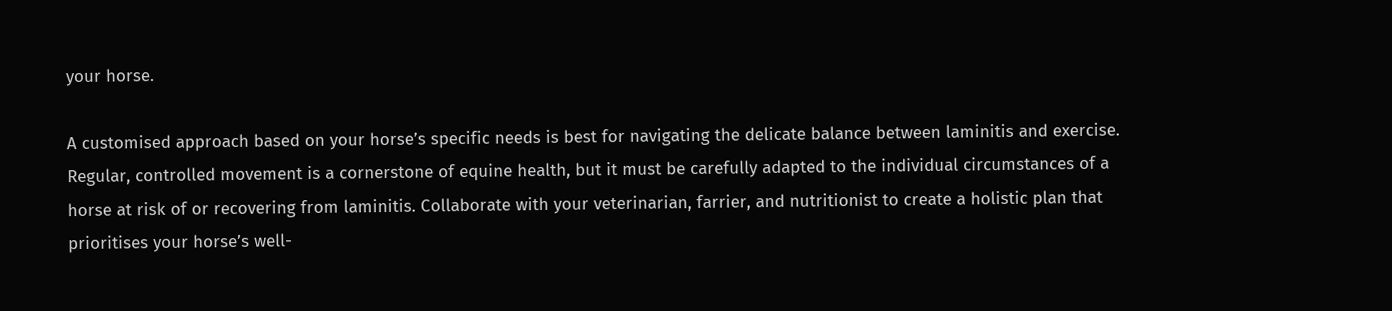your horse.

A customised approach based on your horse’s specific needs is best for navigating the delicate balance between laminitis and exercise. Regular, controlled movement is a cornerstone of equine health, but it must be carefully adapted to the individual circumstances of a horse at risk of or recovering from laminitis. Collaborate with your veterinarian, farrier, and nutritionist to create a holistic plan that prioritises your horse’s well-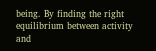being. By finding the right equilibrium between activity and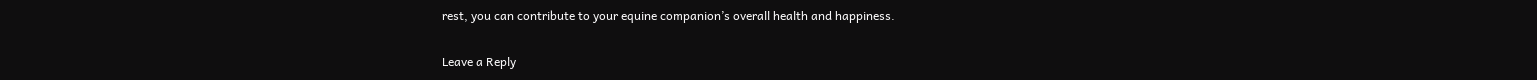rest, you can contribute to your equine companion’s overall health and happiness.

Leave a Reply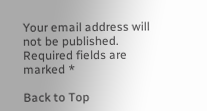Your email address will not be published. Required fields are marked *

Back to Top